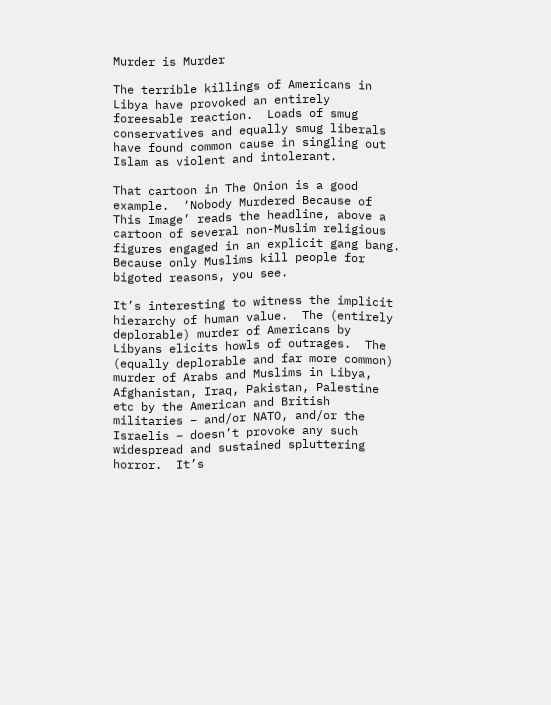Murder is Murder

The terrible killings of Americans in Libya have provoked an entirely foreesable reaction.  Loads of smug conservatives and equally smug liberals have found common cause in singling out Islam as violent and intolerant.

That cartoon in The Onion is a good example.  ‘Nobody Murdered Because of This Image’ reads the headline, above a cartoon of several non-Muslim religious figures engaged in an explicit gang bang.  Because only Muslims kill people for bigoted reasons, you see.

It’s interesting to witness the implicit hierarchy of human value.  The (entirely deplorable) murder of Americans by Libyans elicits howls of outrages.  The (equally deplorable and far more common) murder of Arabs and Muslims in Libya, Afghanistan, Iraq, Pakistan, Palestine etc by the American and British militaries – and/or NATO, and/or the Israelis – doesn’t provoke any such widespread and sustained spluttering horror.  It’s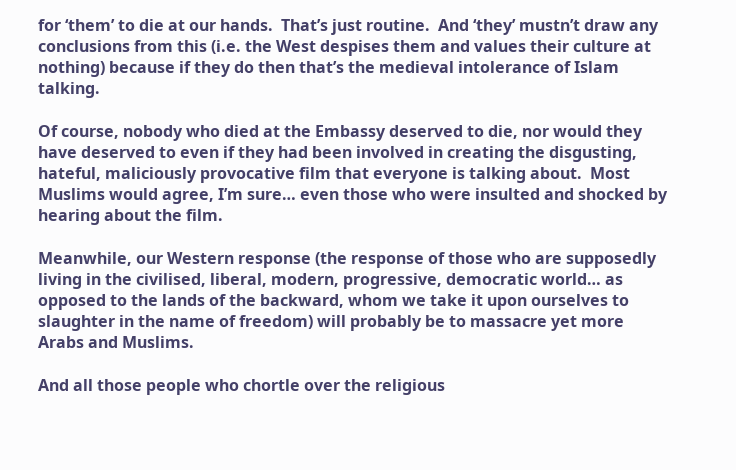for ‘them’ to die at our hands.  That’s just routine.  And ‘they’ mustn’t draw any conclusions from this (i.e. the West despises them and values their culture at nothing) because if they do then that’s the medieval intolerance of Islam talking.

Of course, nobody who died at the Embassy deserved to die, nor would they have deserved to even if they had been involved in creating the disgusting, hateful, maliciously provocative film that everyone is talking about.  Most Muslims would agree, I’m sure… even those who were insulted and shocked by hearing about the film.

Meanwhile, our Western response (the response of those who are supposedly living in the civilised, liberal, modern, progressive, democratic world… as opposed to the lands of the backward, whom we take it upon ourselves to slaughter in the name of freedom) will probably be to massacre yet more Arabs and Muslims.

And all those people who chortle over the religious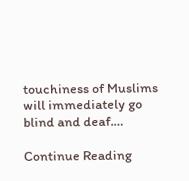touchiness of Muslims will immediately go blind and deaf.…

Continue Reading